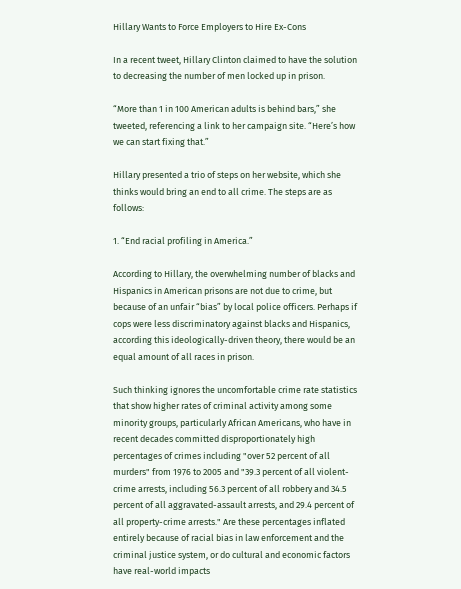Hillary Wants to Force Employers to Hire Ex-Cons

In a recent tweet, Hillary Clinton claimed to have the solution to decreasing the number of men locked up in prison.

“More than 1 in 100 American adults is behind bars,” she tweeted, referencing a link to her campaign site. “Here’s how we can start fixing that.”

Hillary presented a trio of steps on her website, which she thinks would bring an end to all crime. The steps are as follows:

1. “End racial profiling in America.”

According to Hillary, the overwhelming number of blacks and Hispanics in American prisons are not due to crime, but because of an unfair “bias” by local police officers. Perhaps if cops were less discriminatory against blacks and Hispanics, according this ideologically-driven theory, there would be an equal amount of all races in prison.

Such thinking ignores the uncomfortable crime rate statistics that show higher rates of criminal activity among some minority groups, particularly African Americans, who have in recent decades committed disproportionately high percentages of crimes including "over 52 percent of all murders" from 1976 to 2005 and "39.3 percent of all violent-crime arrests, including 56.3 percent of all robbery and 34.5 percent of all aggravated-assault arrests, and 29.4 percent of all property-crime arrests." Are these percentages inflated entirely because of racial bias in law enforcement and the criminal justice system, or do cultural and economic factors have real-world impacts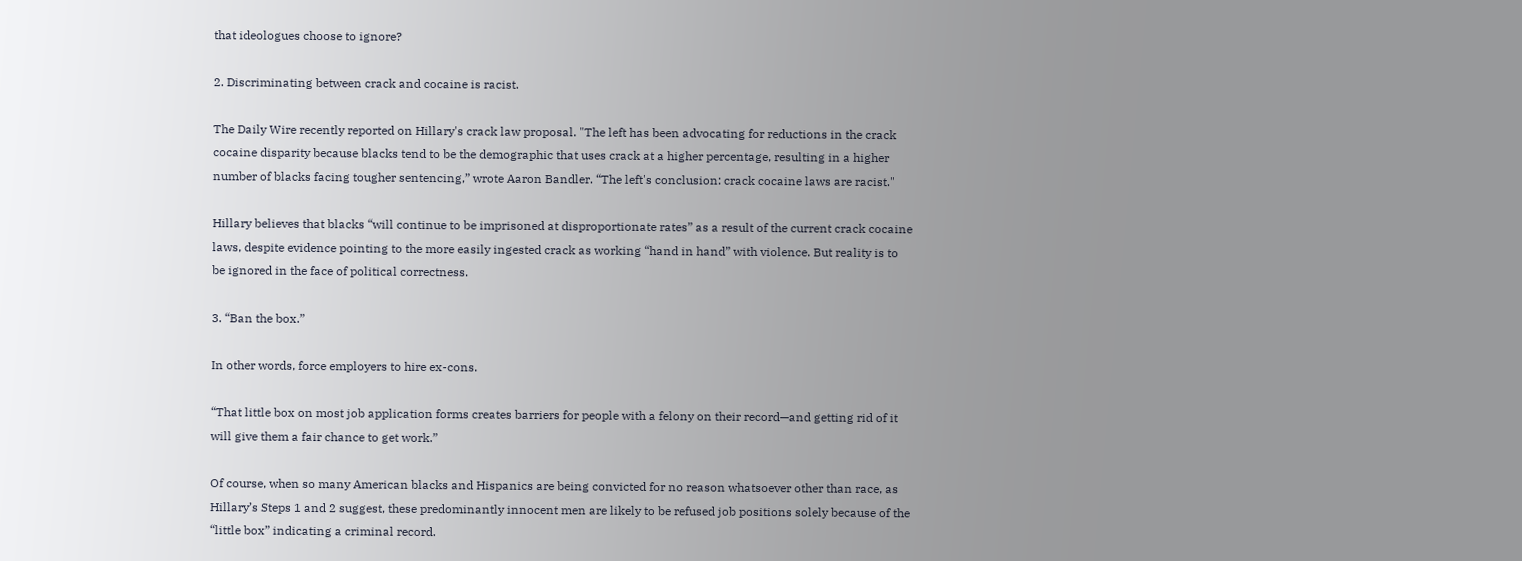that ideologues choose to ignore?

2. Discriminating between crack and cocaine is racist.

The Daily Wire recently reported on Hillary's crack law proposal. "The left has been advocating for reductions in the crack cocaine disparity because blacks tend to be the demographic that uses crack at a higher percentage, resulting in a higher number of blacks facing tougher sentencing,” wrote Aaron Bandler. “The left's conclusion: crack cocaine laws are racist."

Hillary believes that blacks “will continue to be imprisoned at disproportionate rates” as a result of the current crack cocaine laws, despite evidence pointing to the more easily ingested crack as working “hand in hand” with violence. But reality is to be ignored in the face of political correctness.

3. “Ban the box.”

In other words, force employers to hire ex-cons.

“That little box on most job application forms creates barriers for people with a felony on their record—and getting rid of it will give them a fair chance to get work.”

Of course, when so many American blacks and Hispanics are being convicted for no reason whatsoever other than race, as Hillary’s Steps 1 and 2 suggest, these predominantly innocent men are likely to be refused job positions solely because of the “little box” indicating a criminal record.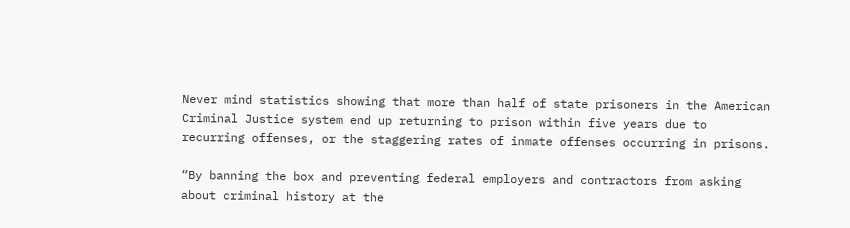Never mind statistics showing that more than half of state prisoners in the American Criminal Justice system end up returning to prison within five years due to recurring offenses, or the staggering rates of inmate offenses occurring in prisons.

“By banning the box and preventing federal employers and contractors from asking about criminal history at the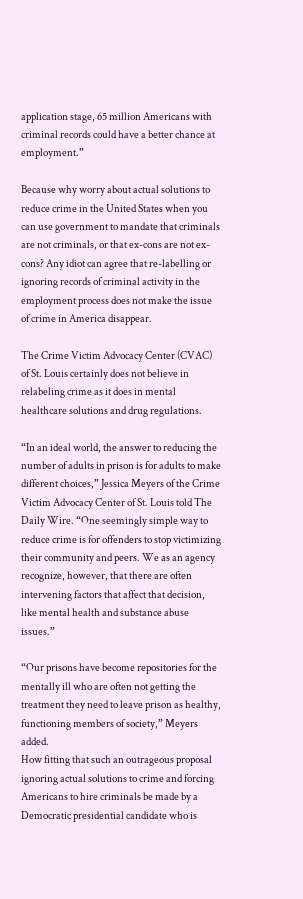application stage, 65 million Americans with criminal records could have a better chance at employment.”

Because why worry about actual solutions to reduce crime in the United States when you can use government to mandate that criminals are not criminals, or that ex-cons are not ex-cons? Any idiot can agree that re-labelling or ignoring records of criminal activity in the employment process does not make the issue of crime in America disappear.

The Crime Victim Advocacy Center (CVAC) of St. Louis certainly does not believe in relabeling crime as it does in mental healthcare solutions and drug regulations.

“In an ideal world, the answer to reducing the number of adults in prison is for adults to make different choices,” Jessica Meyers of the Crime Victim Advocacy Center of St. Louis told The Daily Wire. “One seemingly simple way to reduce crime is for offenders to stop victimizing their community and peers. We as an agency recognize, however, that there are often intervening factors that affect that decision, like mental health and substance abuse issues.”

“Our prisons have become repositories for the mentally ill who are often not getting the treatment they need to leave prison as healthy, functioning members of society,” Meyers added.
How fitting that such an outrageous proposal ignoring actual solutions to crime and forcing Americans to hire criminals be made by a Democratic presidential candidate who is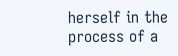herself in the process of a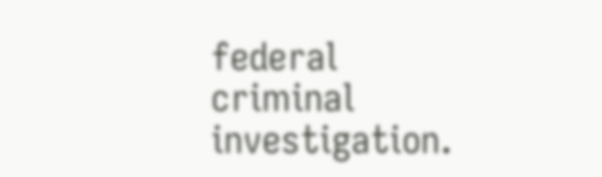federal criminal investigation.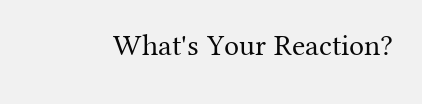What's Your Reaction?